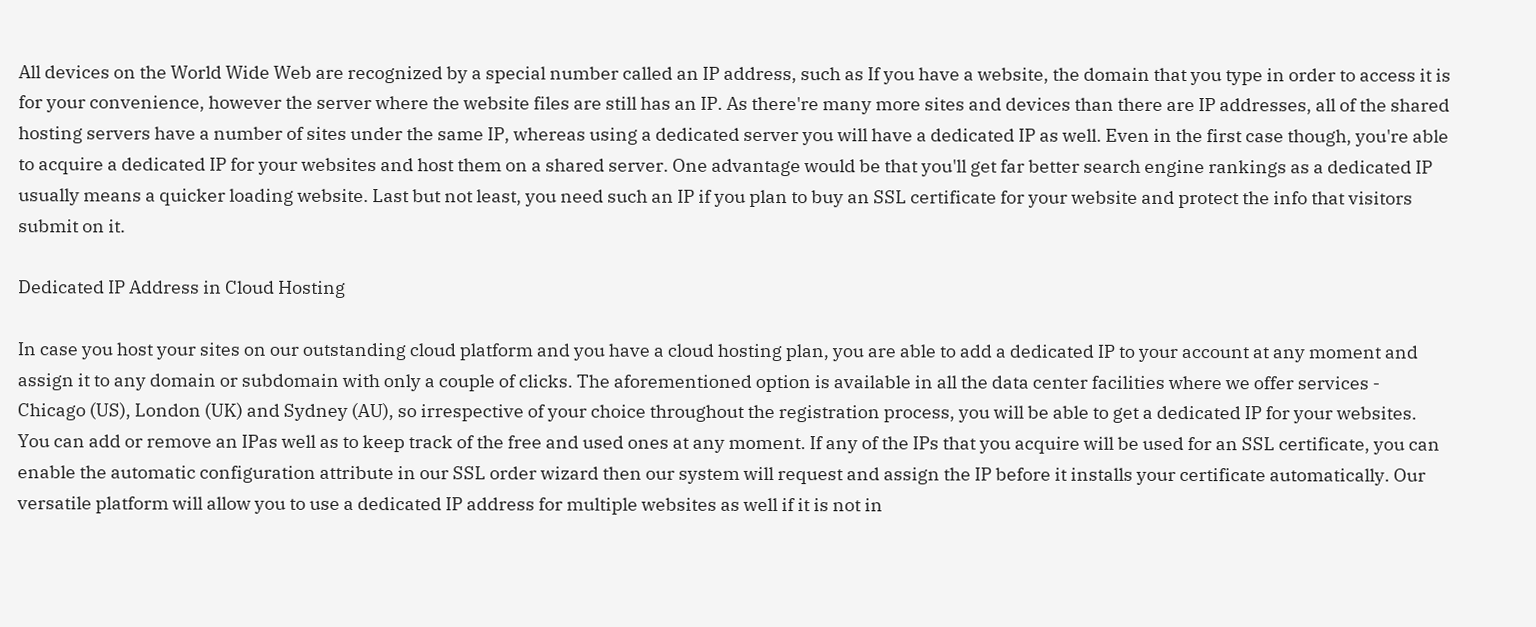All devices on the World Wide Web are recognized by a special number called an IP address, such as If you have a website, the domain that you type in order to access it is for your convenience, however the server where the website files are still has an IP. As there're many more sites and devices than there are IP addresses, all of the shared hosting servers have a number of sites under the same IP, whereas using a dedicated server you will have a dedicated IP as well. Even in the first case though, you're able to acquire a dedicated IP for your websites and host them on a shared server. One advantage would be that you'll get far better search engine rankings as a dedicated IP usually means a quicker loading website. Last but not least, you need such an IP if you plan to buy an SSL certificate for your website and protect the info that visitors submit on it.

Dedicated IP Address in Cloud Hosting

In case you host your sites on our outstanding cloud platform and you have a cloud hosting plan, you are able to add a dedicated IP to your account at any moment and assign it to any domain or subdomain with only a couple of clicks. The aforementioned option is available in all the data center facilities where we offer services - Chicago (US), London (UK) and Sydney (AU), so irrespective of your choice throughout the registration process, you will be able to get a dedicated IP for your websites. You can add or remove an IPas well as to keep track of the free and used ones at any moment. If any of the IPs that you acquire will be used for an SSL certificate, you can enable the automatic configuration attribute in our SSL order wizard then our system will request and assign the IP before it installs your certificate automatically. Our versatile platform will allow you to use a dedicated IP address for multiple websites as well if it is not in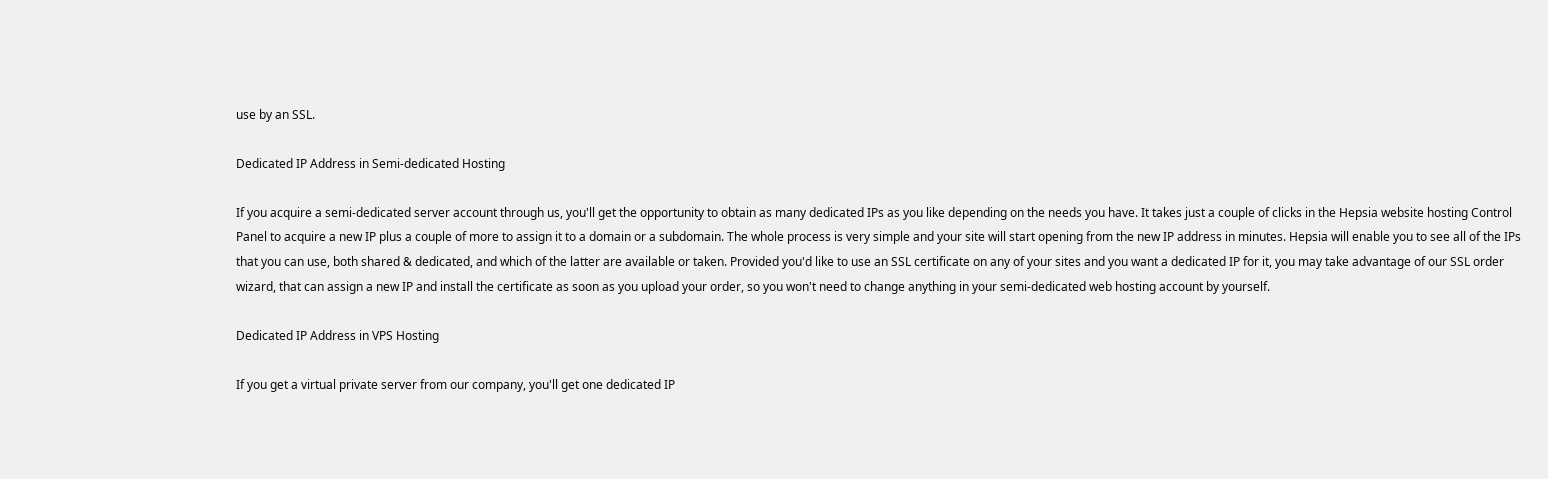use by an SSL.

Dedicated IP Address in Semi-dedicated Hosting

If you acquire a semi-dedicated server account through us, you'll get the opportunity to obtain as many dedicated IPs as you like depending on the needs you have. It takes just a couple of clicks in the Hepsia website hosting Control Panel to acquire a new IP plus a couple of more to assign it to a domain or a subdomain. The whole process is very simple and your site will start opening from the new IP address in minutes. Hepsia will enable you to see all of the IPs that you can use, both shared & dedicated, and which of the latter are available or taken. Provided you'd like to use an SSL certificate on any of your sites and you want a dedicated IP for it, you may take advantage of our SSL order wizard, that can assign a new IP and install the certificate as soon as you upload your order, so you won't need to change anything in your semi-dedicated web hosting account by yourself.

Dedicated IP Address in VPS Hosting

If you get a virtual private server from our company, you'll get one dedicated IP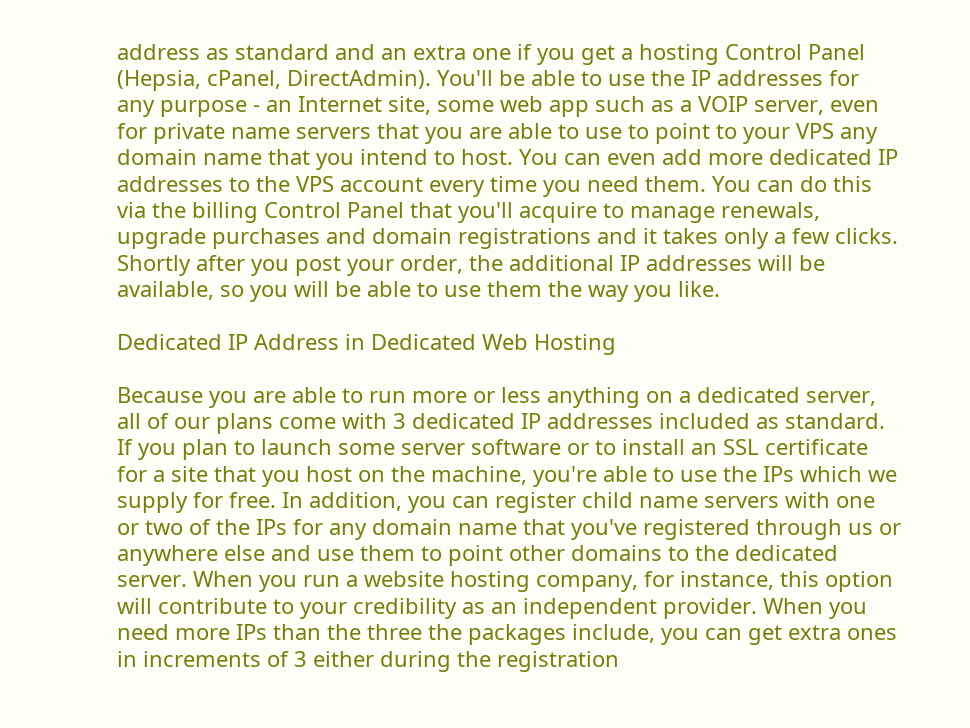address as standard and an extra one if you get a hosting Control Panel (Hepsia, cPanel, DirectAdmin). You'll be able to use the IP addresses for any purpose - an Internet site, some web app such as a VOIP server, even for private name servers that you are able to use to point to your VPS any domain name that you intend to host. You can even add more dedicated IP addresses to the VPS account every time you need them. You can do this via the billing Control Panel that you'll acquire to manage renewals, upgrade purchases and domain registrations and it takes only a few clicks. Shortly after you post your order, the additional IP addresses will be available, so you will be able to use them the way you like.

Dedicated IP Address in Dedicated Web Hosting

Because you are able to run more or less anything on a dedicated server, all of our plans come with 3 dedicated IP addresses included as standard. If you plan to launch some server software or to install an SSL certificate for a site that you host on the machine, you're able to use the IPs which we supply for free. In addition, you can register child name servers with one or two of the IPs for any domain name that you've registered through us or anywhere else and use them to point other domains to the dedicated server. When you run a website hosting company, for instance, this option will contribute to your credibility as an independent provider. When you need more IPs than the three the packages include, you can get extra ones in increments of 3 either during the registration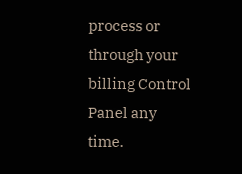process or through your billing Control Panel any time.